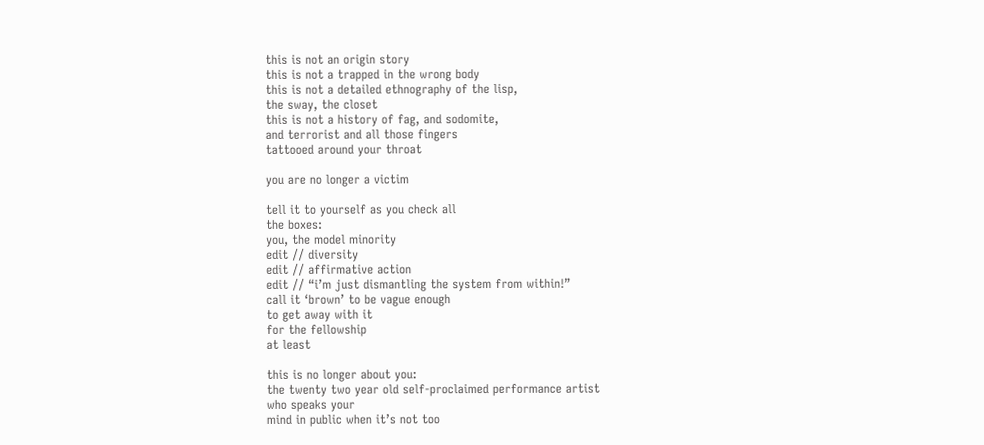this is not an origin story
this is not a trapped in the wrong body
this is not a detailed ethnography of the lisp,
the sway, the closet
this is not a history of fag, and sodomite,
and terrorist and all those fingers
tattooed around your throat

you are no longer a victim

tell it to yourself as you check all
the boxes:
you, the model minority
edit // diversity
edit // affirmative action
edit // “i’m just dismantling the system from within!”
call it ‘brown’ to be vague enough
to get away with it
for the fellowship
at least

this is no longer about you:
the twenty two year old self-proclaimed performance artist
who speaks your
mind in public when it’s not too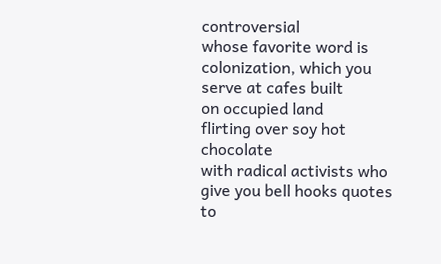controversial
whose favorite word is colonization, which you serve at cafes built
on occupied land
flirting over soy hot chocolate
with radical activists who give you bell hooks quotes
to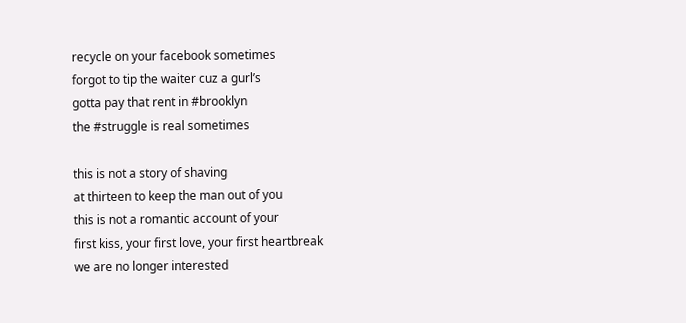recycle on your facebook sometimes
forgot to tip the waiter cuz a gurl’s
gotta pay that rent in #brooklyn
the #struggle is real sometimes

this is not a story of shaving
at thirteen to keep the man out of you
this is not a romantic account of your
first kiss, your first love, your first heartbreak
we are no longer interested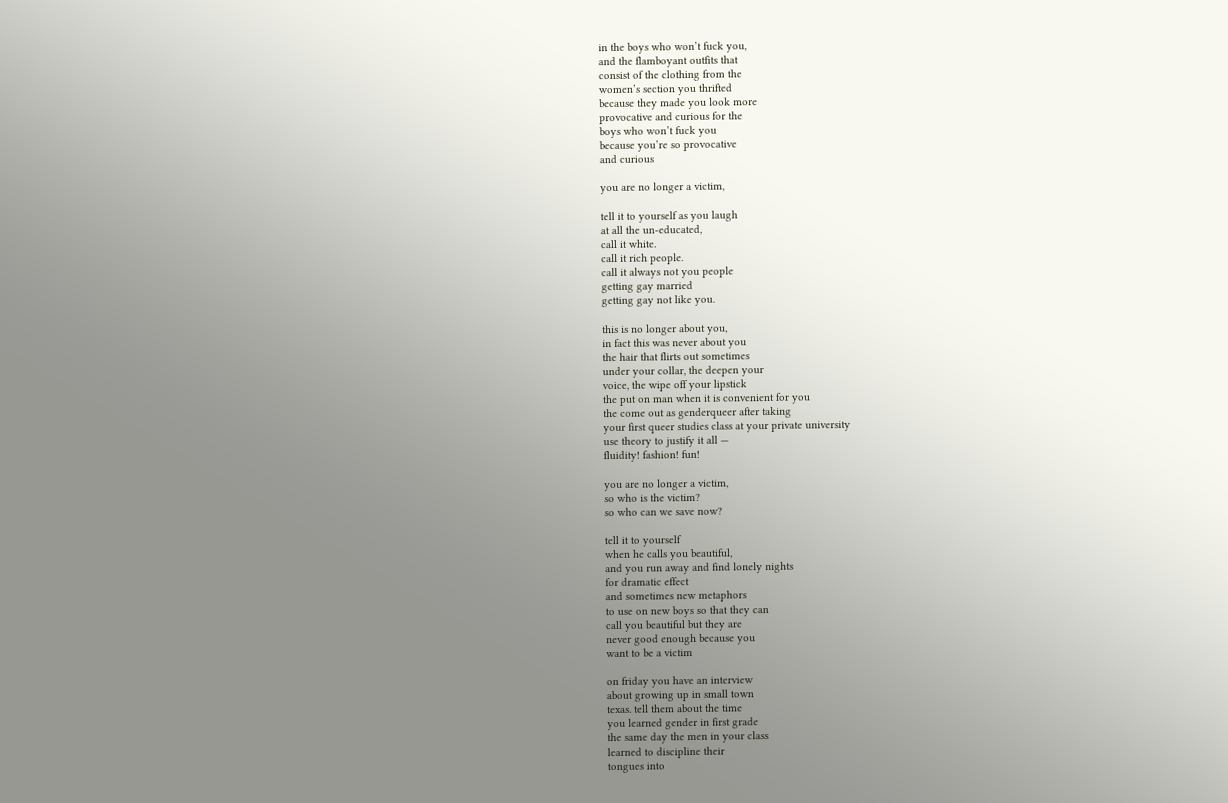in the boys who won’t fuck you,
and the flamboyant outfits that
consist of the clothing from the
women’s section you thrifted
because they made you look more
provocative and curious for the
boys who won’t fuck you
because you’re so provocative
and curious

you are no longer a victim,

tell it to yourself as you laugh
at all the un-educated,
call it white.
call it rich people.
call it always not you people
getting gay married
getting gay not like you.

this is no longer about you,
in fact this was never about you
the hair that flirts out sometimes
under your collar, the deepen your
voice, the wipe off your lipstick
the put on man when it is convenient for you
the come out as genderqueer after taking
your first queer studies class at your private university
use theory to justify it all —
fluidity! fashion! fun!

you are no longer a victim,
so who is the victim?
so who can we save now?

tell it to yourself
when he calls you beautiful,
and you run away and find lonely nights
for dramatic effect
and sometimes new metaphors
to use on new boys so that they can
call you beautiful but they are
never good enough because you
want to be a victim

on friday you have an interview
about growing up in small town
texas. tell them about the time
you learned gender in first grade
the same day the men in your class
learned to discipline their
tongues into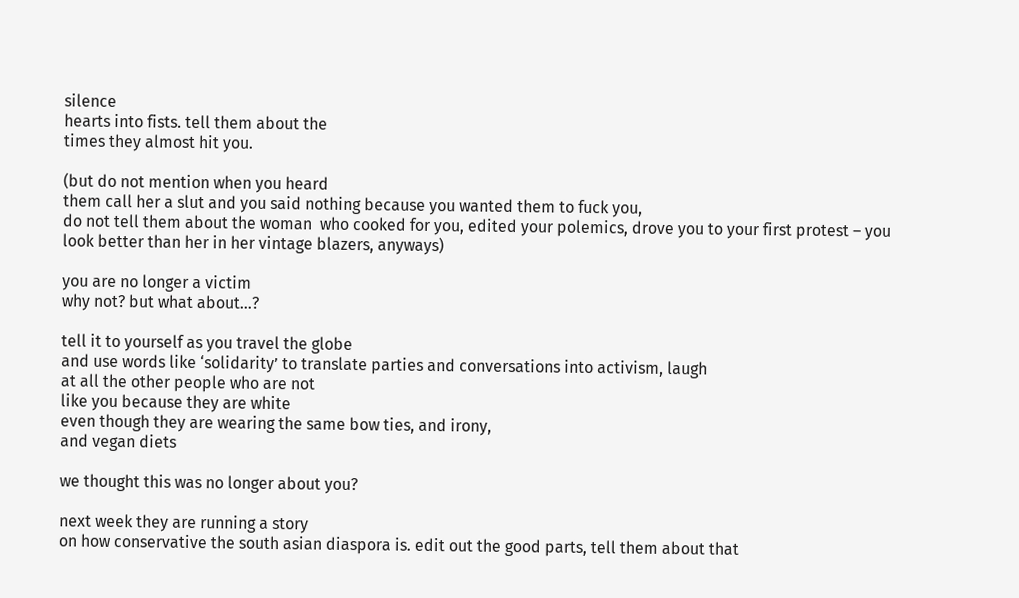silence
hearts into fists. tell them about the
times they almost hit you.

(but do not mention when you heard
them call her a slut and you said nothing because you wanted them to fuck you,
do not tell them about the woman  who cooked for you, edited your polemics, drove you to your first protest – you look better than her in her vintage blazers, anyways)

you are no longer a victim
why not? but what about…?

tell it to yourself as you travel the globe
and use words like ‘solidarity’ to translate parties and conversations into activism, laugh
at all the other people who are not
like you because they are white
even though they are wearing the same bow ties, and irony,
and vegan diets

we thought this was no longer about you?

next week they are running a story
on how conservative the south asian diaspora is. edit out the good parts, tell them about that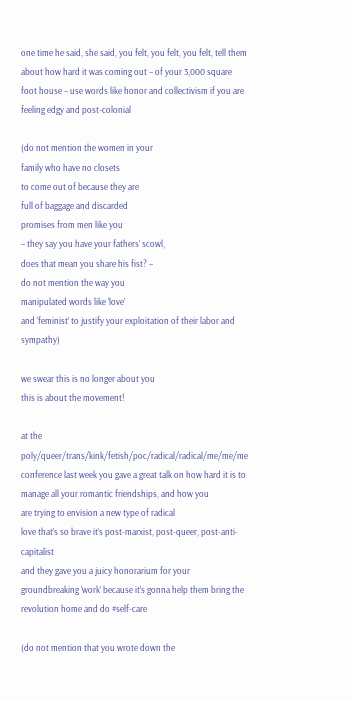one time he said, she said, you felt, you felt, you felt, tell them about how hard it was coming out – of your 3,000 square foot house – use words like honor and collectivism if you are feeling edgy and post-colonial

(do not mention the women in your
family who have no closets
to come out of because they are
full of baggage and discarded
promises from men like you
– they say you have your fathers’ scowl,
does that mean you share his fist? –
do not mention the way you
manipulated words like ‘love’
and ‘feminist’ to justify your exploitation of their labor and sympathy)

we swear this is no longer about you
this is about the movement!

at the poly/queer/trans/kink/fetish/poc/radical/radical/me/me/me conference last week you gave a great talk on how hard it is to manage all your romantic friendships, and how you
are trying to envision a new type of radical
love that’s so brave it’s post-marxist, post-queer, post-anti-capitalist
and they gave you a juicy honorarium for your groundbreaking ‘work’ because it’s gonna help them bring the revolution home and do #self-care

(do not mention that you wrote down the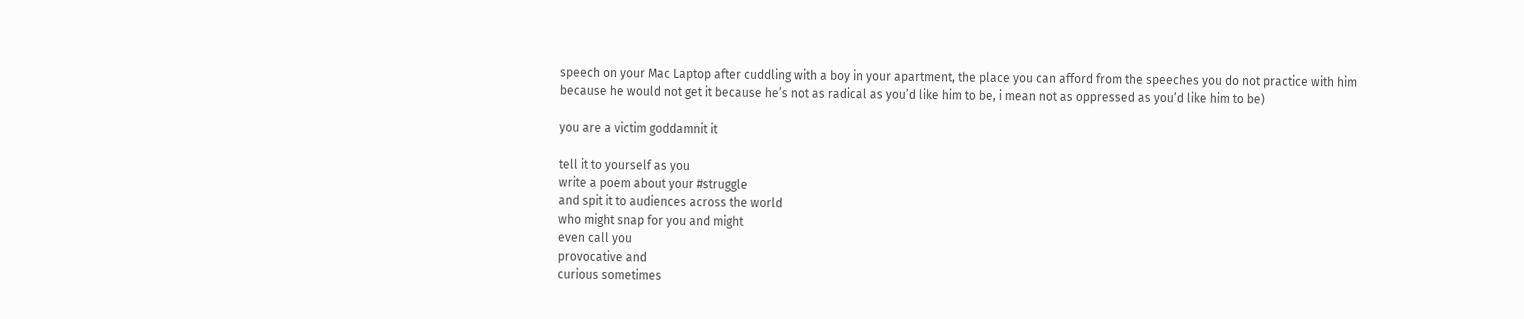speech on your Mac Laptop after cuddling with a boy in your apartment, the place you can afford from the speeches you do not practice with him because he would not get it because he’s not as radical as you’d like him to be, i mean not as oppressed as you’d like him to be)

you are a victim goddamnit it

tell it to yourself as you
write a poem about your #struggle
and spit it to audiences across the world
who might snap for you and might
even call you
provocative and
curious sometimes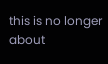this is no longer about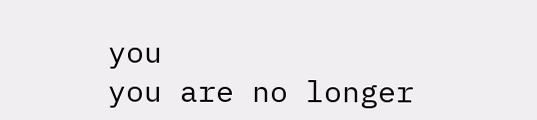you
you are no longer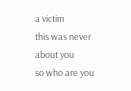a victim
this was never about you
so who are you